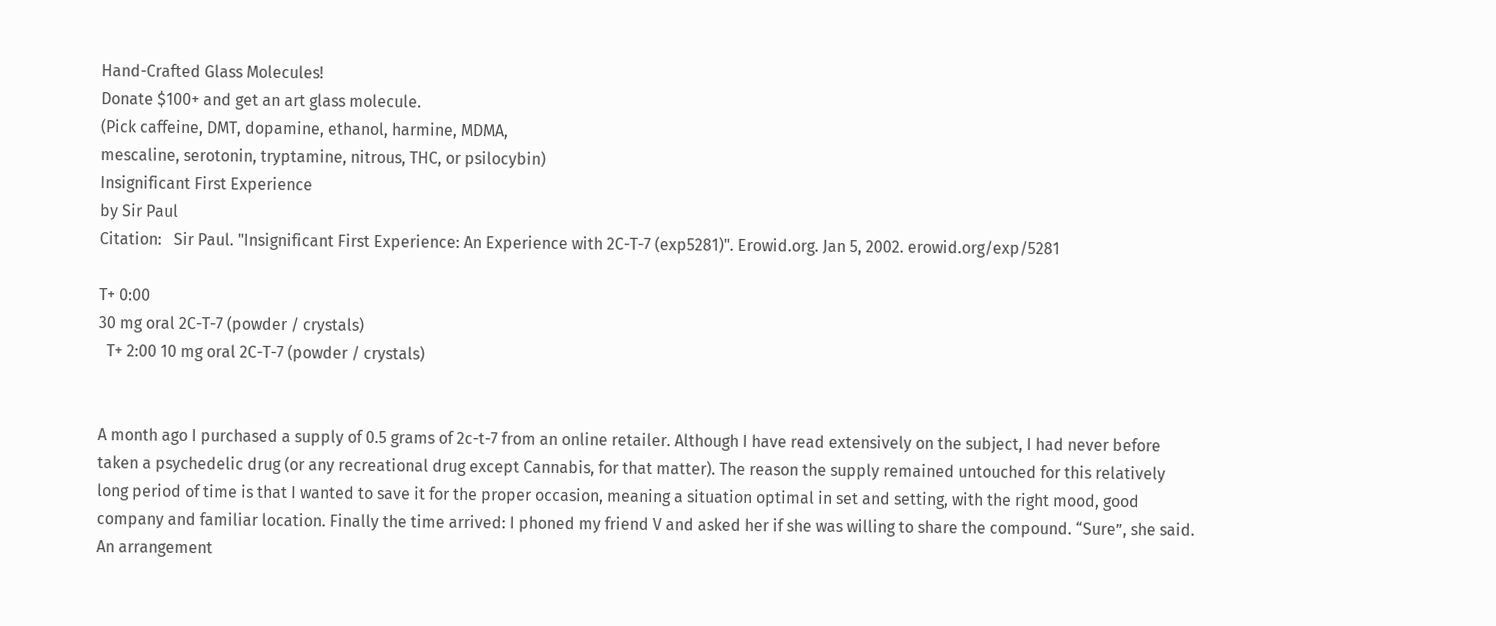Hand-Crafted Glass Molecules!
Donate $100+ and get an art glass molecule.
(Pick caffeine, DMT, dopamine, ethanol, harmine, MDMA,
mescaline, serotonin, tryptamine, nitrous, THC, or psilocybin)
Insignificant First Experience
by Sir Paul
Citation:   Sir Paul. "Insignificant First Experience: An Experience with 2C-T-7 (exp5281)". Erowid.org. Jan 5, 2002. erowid.org/exp/5281

T+ 0:00
30 mg oral 2C-T-7 (powder / crystals)
  T+ 2:00 10 mg oral 2C-T-7 (powder / crystals)


A month ago I purchased a supply of 0.5 grams of 2c-t-7 from an online retailer. Although I have read extensively on the subject, I had never before taken a psychedelic drug (or any recreational drug except Cannabis, for that matter). The reason the supply remained untouched for this relatively long period of time is that I wanted to save it for the proper occasion, meaning a situation optimal in set and setting, with the right mood, good company and familiar location. Finally the time arrived: I phoned my friend V and asked her if she was willing to share the compound. “Sure”, she said. An arrangement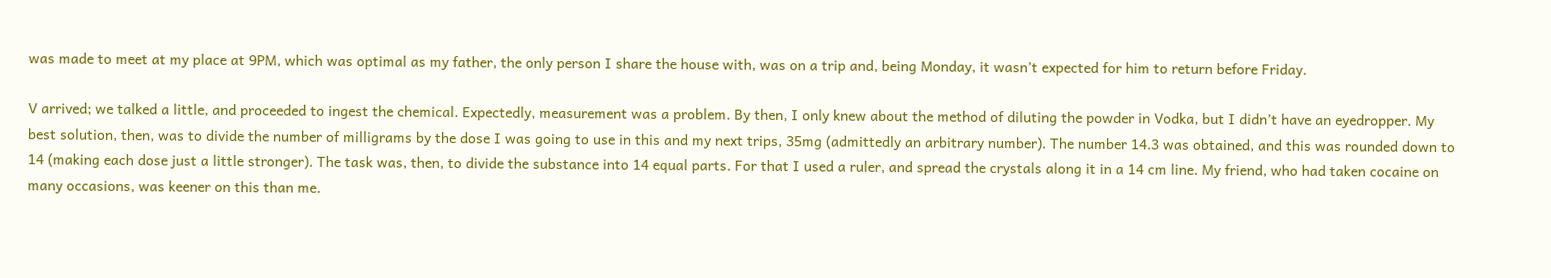was made to meet at my place at 9PM, which was optimal as my father, the only person I share the house with, was on a trip and, being Monday, it wasn’t expected for him to return before Friday.

V arrived; we talked a little, and proceeded to ingest the chemical. Expectedly, measurement was a problem. By then, I only knew about the method of diluting the powder in Vodka, but I didn’t have an eyedropper. My best solution, then, was to divide the number of milligrams by the dose I was going to use in this and my next trips, 35mg (admittedly an arbitrary number). The number 14.3 was obtained, and this was rounded down to 14 (making each dose just a little stronger). The task was, then, to divide the substance into 14 equal parts. For that I used a ruler, and spread the crystals along it in a 14 cm line. My friend, who had taken cocaine on many occasions, was keener on this than me.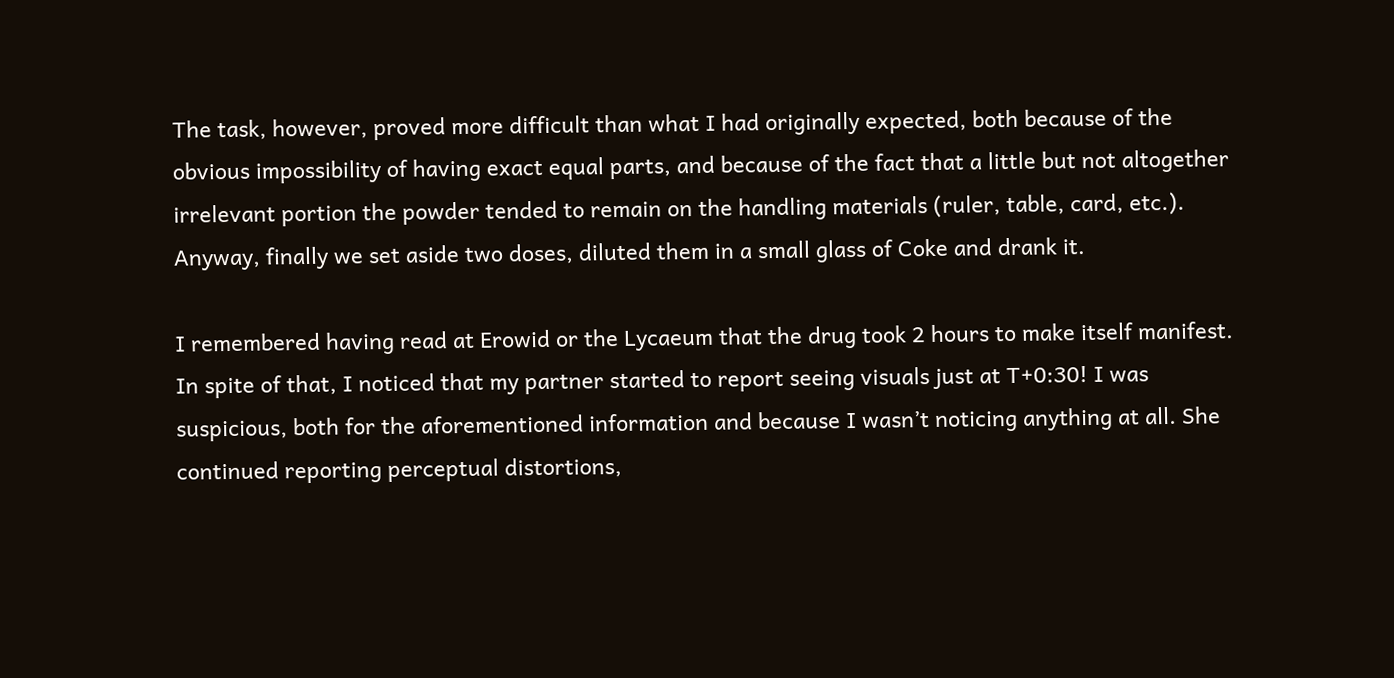The task, however, proved more difficult than what I had originally expected, both because of the obvious impossibility of having exact equal parts, and because of the fact that a little but not altogether irrelevant portion the powder tended to remain on the handling materials (ruler, table, card, etc.). Anyway, finally we set aside two doses, diluted them in a small glass of Coke and drank it.

I remembered having read at Erowid or the Lycaeum that the drug took 2 hours to make itself manifest. In spite of that, I noticed that my partner started to report seeing visuals just at T+0:30! I was suspicious, both for the aforementioned information and because I wasn’t noticing anything at all. She continued reporting perceptual distortions,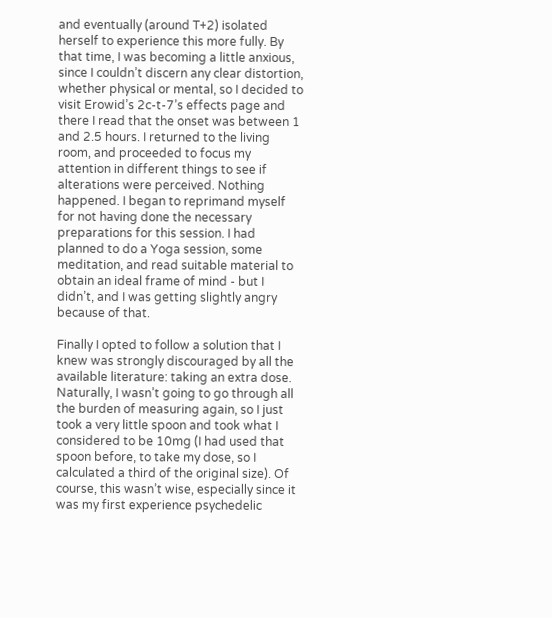and eventually (around T+2) isolated herself to experience this more fully. By that time, I was becoming a little anxious, since I couldn’t discern any clear distortion, whether physical or mental, so I decided to visit Erowid’s 2c-t-7’s effects page and there I read that the onset was between 1 and 2.5 hours. I returned to the living room, and proceeded to focus my attention in different things to see if alterations were perceived. Nothing happened. I began to reprimand myself for not having done the necessary preparations for this session. I had planned to do a Yoga session, some meditation, and read suitable material to obtain an ideal frame of mind - but I didn’t, and I was getting slightly angry because of that.

Finally I opted to follow a solution that I knew was strongly discouraged by all the available literature: taking an extra dose. Naturally, I wasn’t going to go through all the burden of measuring again, so I just took a very little spoon and took what I considered to be 10mg (I had used that spoon before, to take my dose, so I calculated a third of the original size). Of course, this wasn’t wise, especially since it was my first experience psychedelic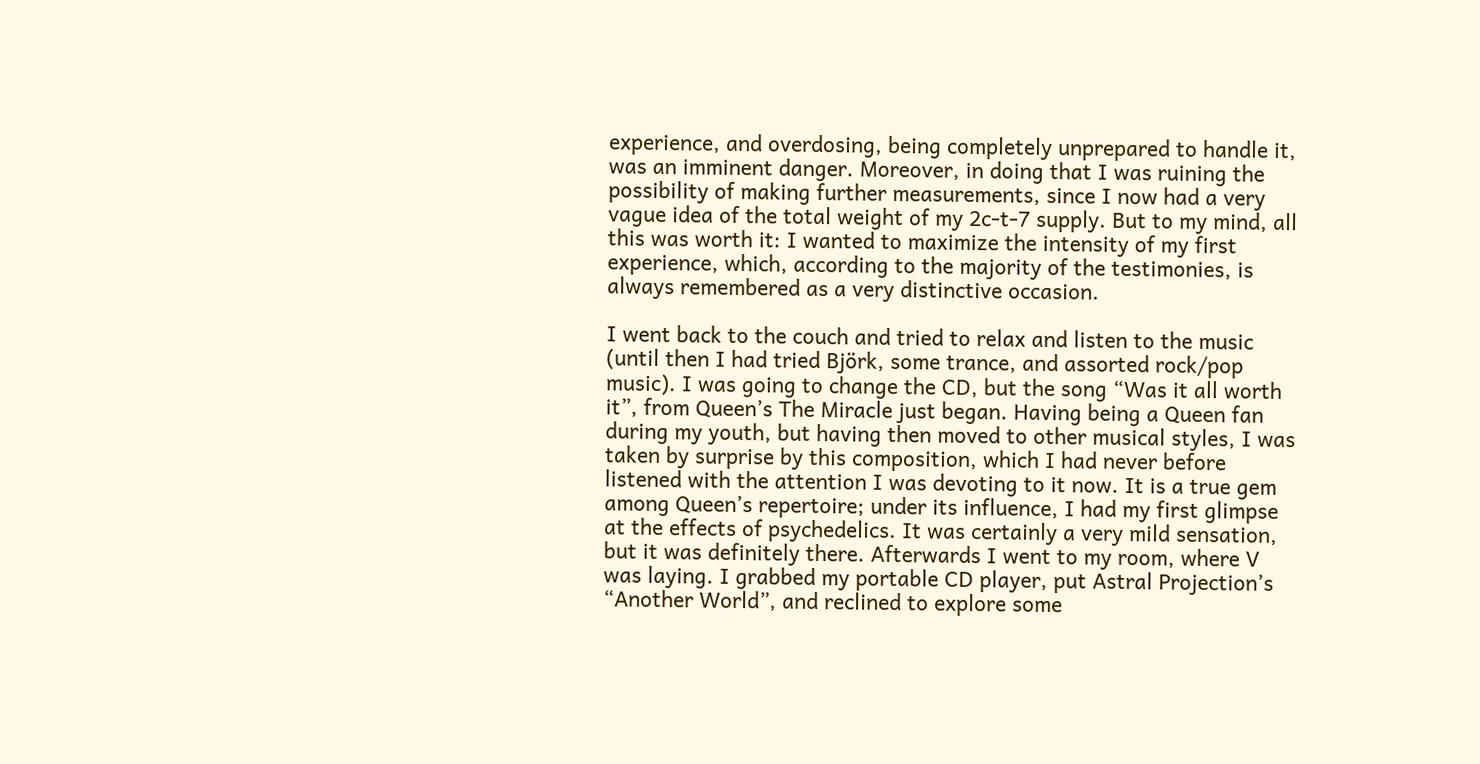experience, and overdosing, being completely unprepared to handle it, was an imminent danger. Moreover, in doing that I was ruining the possibility of making further measurements, since I now had a very vague idea of the total weight of my 2c-t-7 supply. But to my mind, all this was worth it: I wanted to maximize the intensity of my first experience, which, according to the majority of the testimonies, is always remembered as a very distinctive occasion.

I went back to the couch and tried to relax and listen to the music (until then I had tried Björk, some trance, and assorted rock/pop music). I was going to change the CD, but the song “Was it all worth it”, from Queen’s The Miracle just began. Having being a Queen fan during my youth, but having then moved to other musical styles, I was taken by surprise by this composition, which I had never before listened with the attention I was devoting to it now. It is a true gem among Queen’s repertoire; under its influence, I had my first glimpse at the effects of psychedelics. It was certainly a very mild sensation, but it was definitely there. Afterwards I went to my room, where V was laying. I grabbed my portable CD player, put Astral Projection’s “Another World”, and reclined to explore some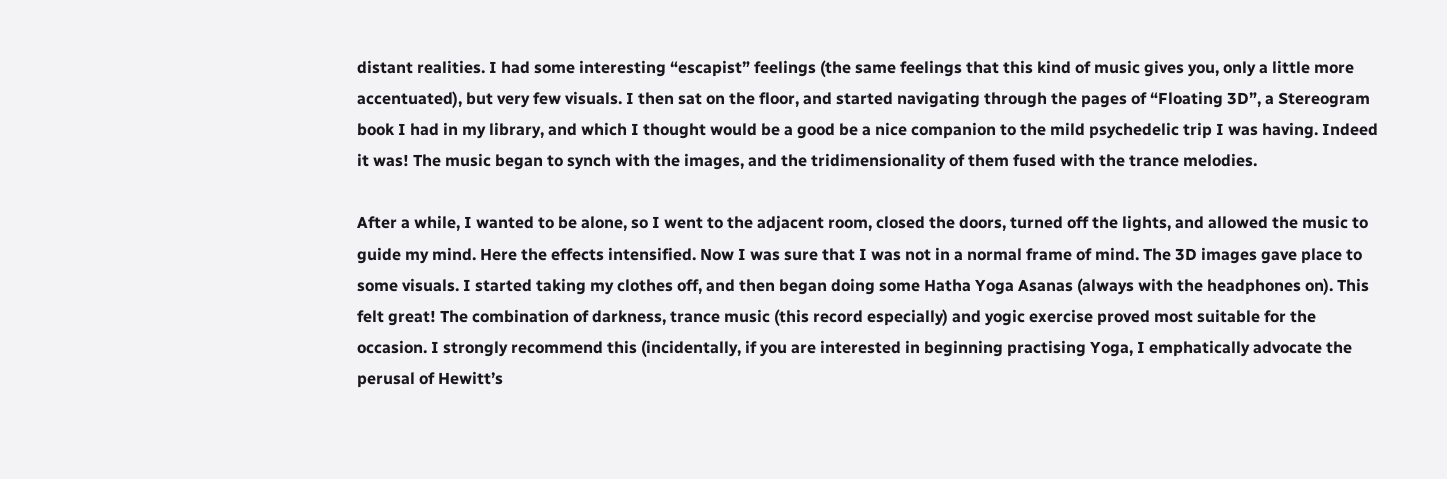distant realities. I had some interesting “escapist” feelings (the same feelings that this kind of music gives you, only a little more accentuated), but very few visuals. I then sat on the floor, and started navigating through the pages of “Floating 3D”, a Stereogram book I had in my library, and which I thought would be a good be a nice companion to the mild psychedelic trip I was having. Indeed it was! The music began to synch with the images, and the tridimensionality of them fused with the trance melodies.

After a while, I wanted to be alone, so I went to the adjacent room, closed the doors, turned off the lights, and allowed the music to guide my mind. Here the effects intensified. Now I was sure that I was not in a normal frame of mind. The 3D images gave place to some visuals. I started taking my clothes off, and then began doing some Hatha Yoga Asanas (always with the headphones on). This felt great! The combination of darkness, trance music (this record especially) and yogic exercise proved most suitable for the occasion. I strongly recommend this (incidentally, if you are interested in beginning practising Yoga, I emphatically advocate the perusal of Hewitt’s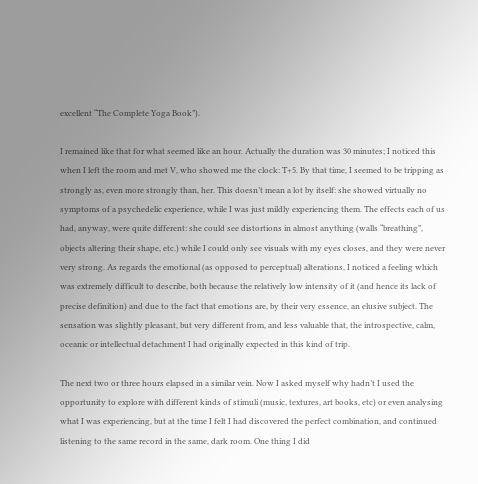excellent “The Complete Yoga Book”).

I remained like that for what seemed like an hour. Actually the duration was 30 minutes; I noticed this when I left the room and met V, who showed me the clock: T+5. By that time, I seemed to be tripping as strongly as, even more strongly than, her. This doesn’t mean a lot by itself: she showed virtually no symptoms of a psychedelic experience, while I was just mildly experiencing them. The effects each of us had, anyway, were quite different: she could see distortions in almost anything (walls “breathing”, objects altering their shape, etc.) while I could only see visuals with my eyes closes, and they were never very strong. As regards the emotional (as opposed to perceptual) alterations, I noticed a feeling which was extremely difficult to describe, both because the relatively low intensity of it (and hence its lack of precise definition) and due to the fact that emotions are, by their very essence, an elusive subject. The sensation was slightly pleasant, but very different from, and less valuable that, the introspective, calm, oceanic or intellectual detachment I had originally expected in this kind of trip.

The next two or three hours elapsed in a similar vein. Now I asked myself why hadn’t I used the opportunity to explore with different kinds of stimuli (music, textures, art books, etc) or even analysing what I was experiencing, but at the time I felt I had discovered the perfect combination, and continued listening to the same record in the same, dark room. One thing I did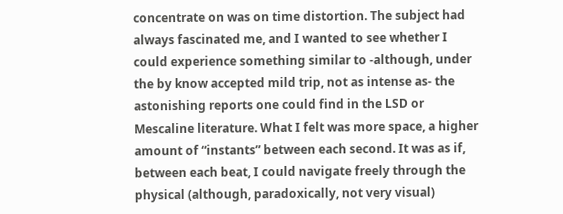concentrate on was on time distortion. The subject had always fascinated me, and I wanted to see whether I could experience something similar to -although, under the by know accepted mild trip, not as intense as- the astonishing reports one could find in the LSD or Mescaline literature. What I felt was more space, a higher amount of “instants” between each second. It was as if, between each beat, I could navigate freely through the physical (although, paradoxically, not very visual)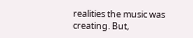realities the music was creating. But,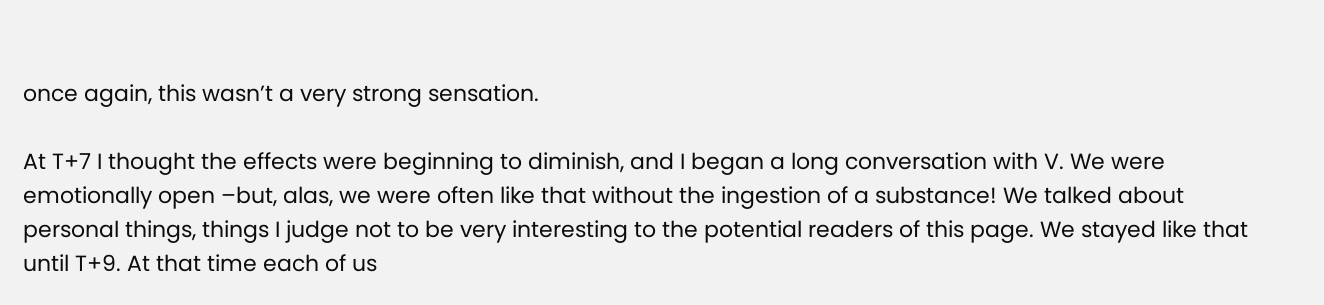once again, this wasn’t a very strong sensation.

At T+7 I thought the effects were beginning to diminish, and I began a long conversation with V. We were emotionally open –but, alas, we were often like that without the ingestion of a substance! We talked about personal things, things I judge not to be very interesting to the potential readers of this page. We stayed like that until T+9. At that time each of us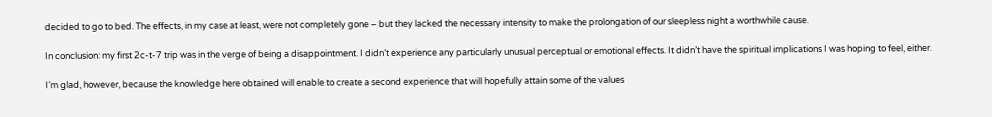decided to go to bed. The effects, in my case at least, were not completely gone – but they lacked the necessary intensity to make the prolongation of our sleepless night a worthwhile cause.

In conclusion: my first 2c-t-7 trip was in the verge of being a disappointment. I didn’t experience any particularly unusual perceptual or emotional effects. It didn’t have the spiritual implications I was hoping to feel, either.

I’m glad, however, because the knowledge here obtained will enable to create a second experience that will hopefully attain some of the values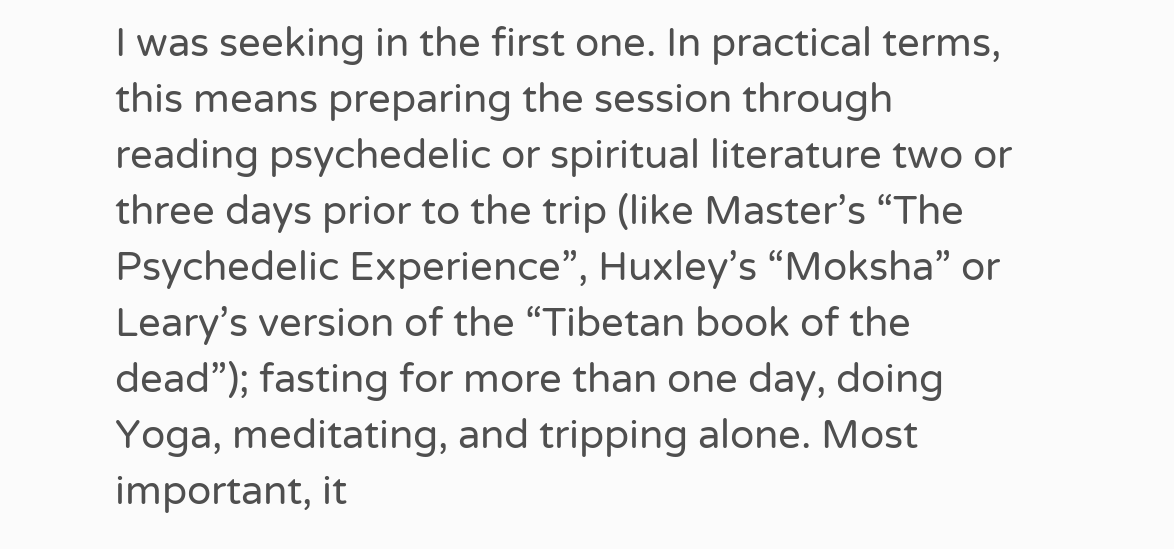I was seeking in the first one. In practical terms, this means preparing the session through reading psychedelic or spiritual literature two or three days prior to the trip (like Master’s “The Psychedelic Experience”, Huxley’s “Moksha” or Leary’s version of the “Tibetan book of the dead”); fasting for more than one day, doing Yoga, meditating, and tripping alone. Most important, it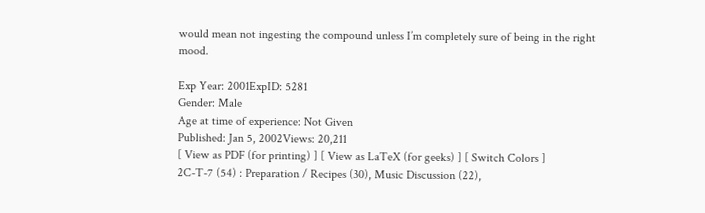would mean not ingesting the compound unless I’m completely sure of being in the right mood.

Exp Year: 2001ExpID: 5281
Gender: Male
Age at time of experience: Not Given
Published: Jan 5, 2002Views: 20,211
[ View as PDF (for printing) ] [ View as LaTeX (for geeks) ] [ Switch Colors ]
2C-T-7 (54) : Preparation / Recipes (30), Music Discussion (22),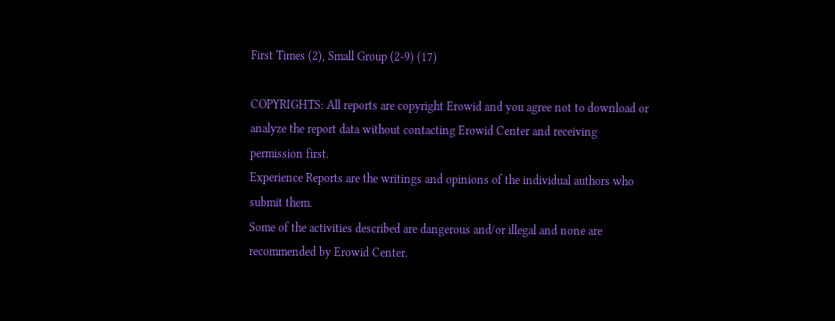First Times (2), Small Group (2-9) (17)

COPYRIGHTS: All reports are copyright Erowid and you agree not to download or analyze the report data without contacting Erowid Center and receiving permission first.
Experience Reports are the writings and opinions of the individual authors who submit them.
Some of the activities described are dangerous and/or illegal and none are recommended by Erowid Center.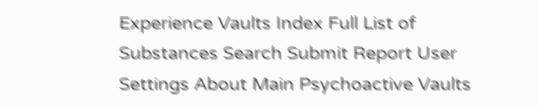Experience Vaults Index Full List of Substances Search Submit Report User Settings About Main Psychoactive Vaults